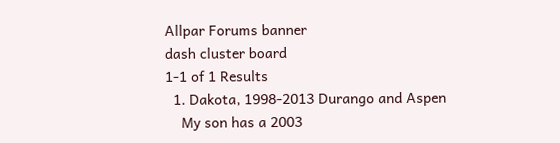Allpar Forums banner
dash cluster board
1-1 of 1 Results
  1. Dakota, 1998-2013 Durango and Aspen
    My son has a 2003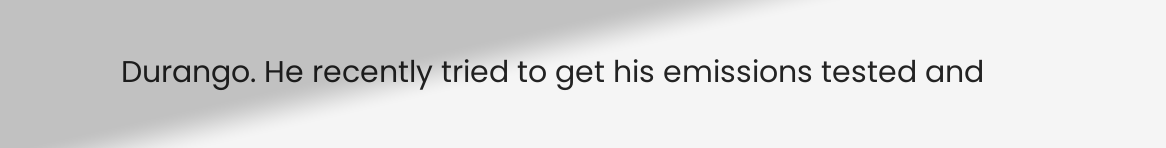Durango. He recently tried to get his emissions tested and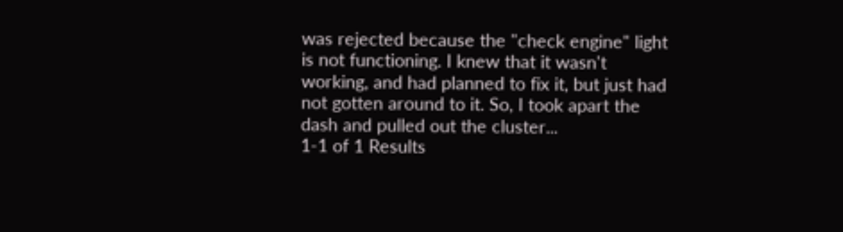was rejected because the "check engine" light is not functioning. I knew that it wasn't working, and had planned to fix it, but just had not gotten around to it. So, I took apart the dash and pulled out the cluster...
1-1 of 1 Results